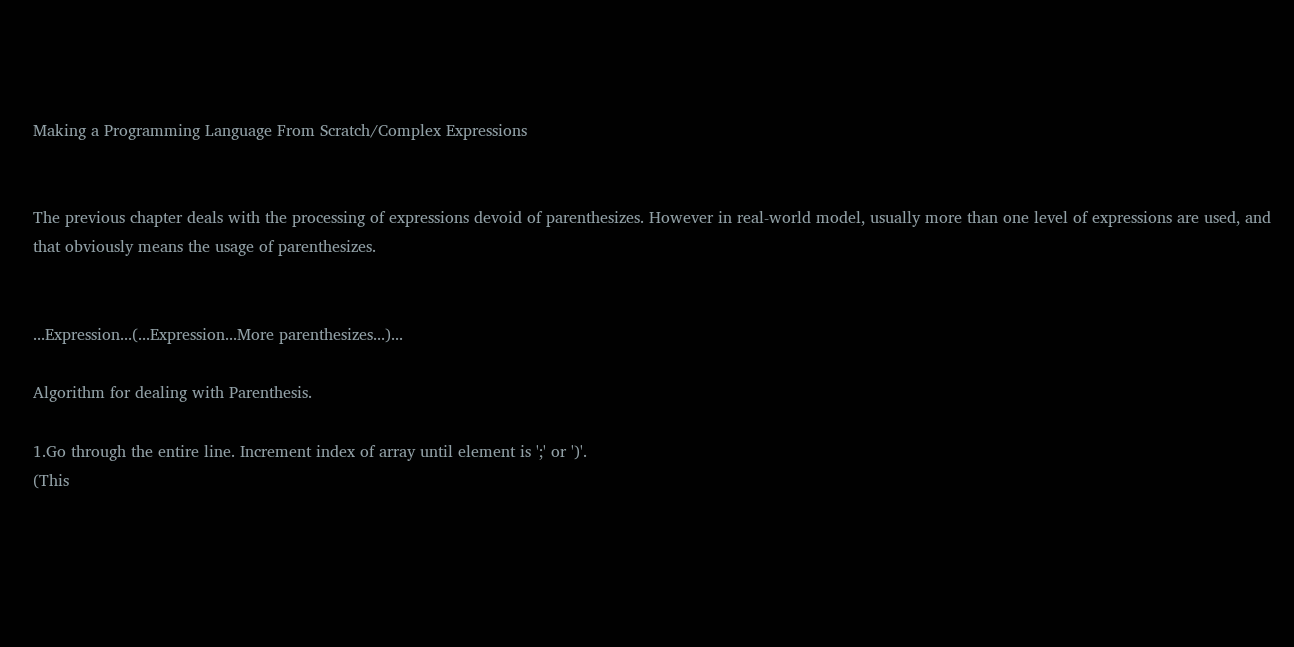Making a Programming Language From Scratch/Complex Expressions


The previous chapter deals with the processing of expressions devoid of parenthesizes. However in real-world model, usually more than one level of expressions are used, and that obviously means the usage of parenthesizes.


...Expression...(...Expression...More parenthesizes...)...

Algorithm for dealing with Parenthesis.

1.Go through the entire line. Increment index of array until element is ';' or ')'.
(This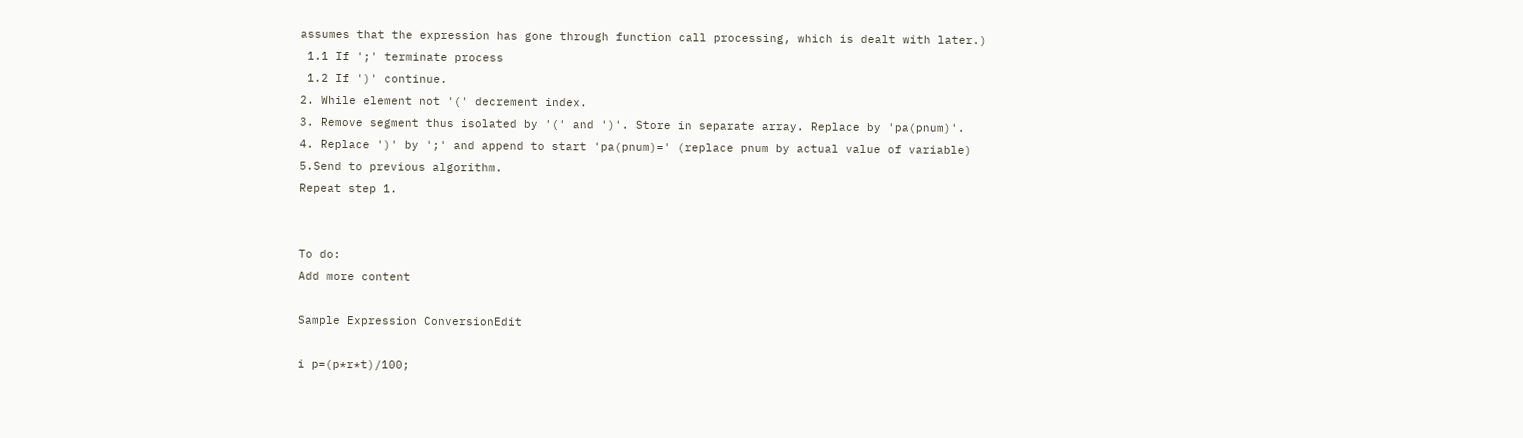assumes that the expression has gone through function call processing, which is dealt with later.)
 1.1 If ';' terminate process
 1.2 If ')' continue.
2. While element not '(' decrement index.
3. Remove segment thus isolated by '(' and ')'. Store in separate array. Replace by 'pa(pnum)'.
4. Replace ')' by ';' and append to start 'pa(pnum)=' (replace pnum by actual value of variable)
5.Send to previous algorithm.
Repeat step 1.


To do:
Add more content

Sample Expression ConversionEdit

i p=(p*r*t)/100;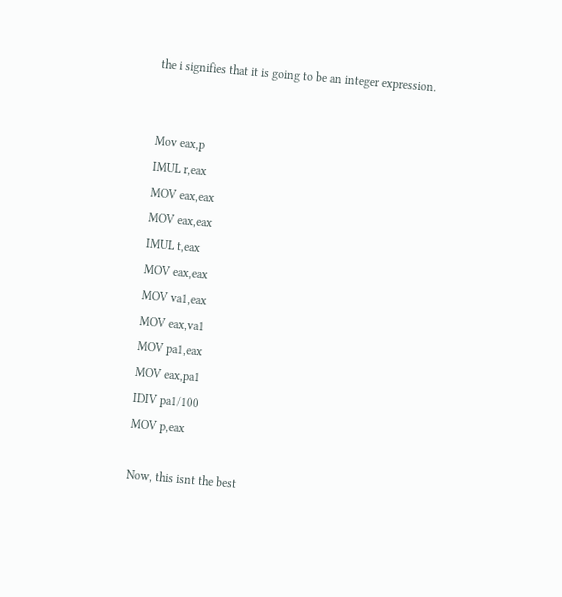the i signifies that it is going to be an integer expression.


Mov eax,p
IMUL r,eax
MOV eax,eax
MOV eax,eax
IMUL t,eax
MOV eax,eax
MOV va1,eax
MOV eax,va1
MOV pa1,eax
MOV eax,pa1
IDIV pa1/100
MOV p,eax

Now, this isnt the best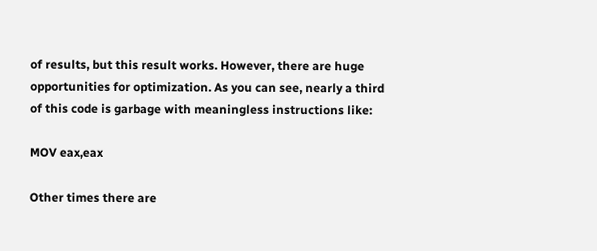of results, but this result works. However, there are huge opportunities for optimization. As you can see, nearly a third of this code is garbage with meaningless instructions like:

MOV eax,eax

Other times there are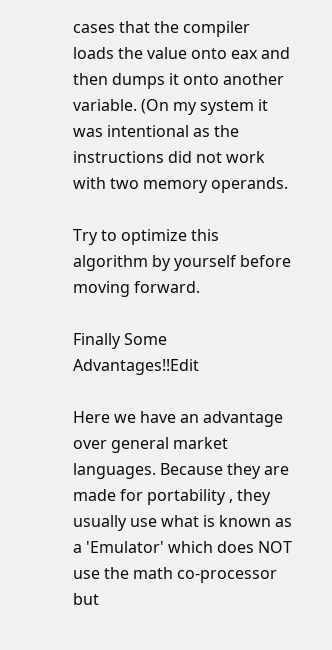cases that the compiler loads the value onto eax and then dumps it onto another variable. (On my system it was intentional as the instructions did not work with two memory operands.

Try to optimize this algorithm by yourself before moving forward.

Finally Some Advantages!!Edit

Here we have an advantage over general market languages. Because they are made for portability , they usually use what is known as a 'Emulator' which does NOT use the math co-processor but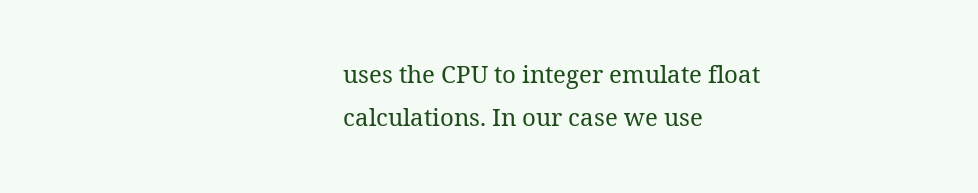uses the CPU to integer emulate float calculations. In our case we use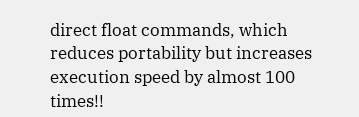direct float commands, which reduces portability but increases execution speed by almost 100 times!!